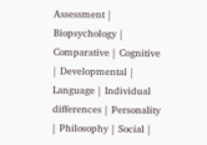Assessment | Biopsychology | Comparative | Cognitive | Developmental | Language | Individual differences | Personality | Philosophy | Social |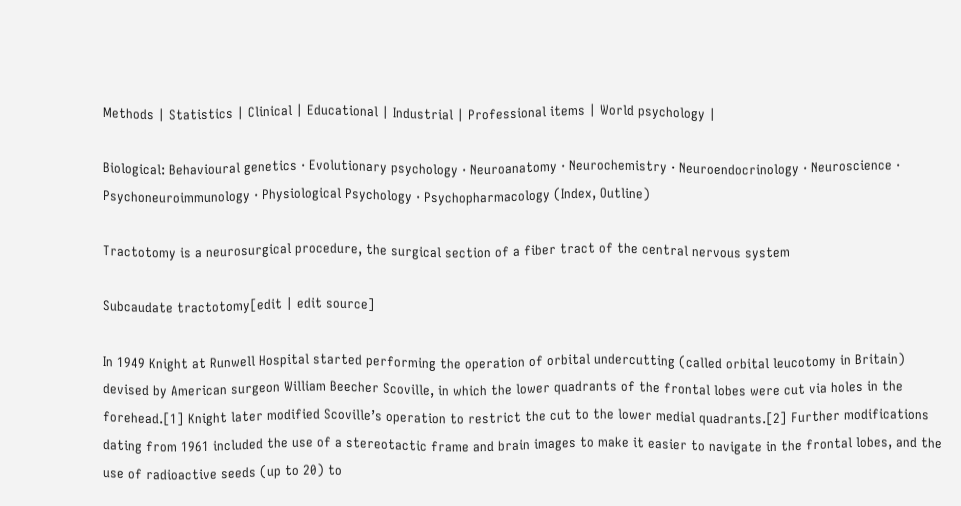Methods | Statistics | Clinical | Educational | Industrial | Professional items | World psychology |

Biological: Behavioural genetics · Evolutionary psychology · Neuroanatomy · Neurochemistry · Neuroendocrinology · Neuroscience · Psychoneuroimmunology · Physiological Psychology · Psychopharmacology (Index, Outline)

Tractotomy is a neurosurgical procedure, the surgical section of a fiber tract of the central nervous system

Subcaudate tractotomy[edit | edit source]

In 1949 Knight at Runwell Hospital started performing the operation of orbital undercutting (called orbital leucotomy in Britain) devised by American surgeon William Beecher Scoville, in which the lower quadrants of the frontal lobes were cut via holes in the forehead.[1] Knight later modified Scoville’s operation to restrict the cut to the lower medial quadrants.[2] Further modifications dating from 1961 included the use of a stereotactic frame and brain images to make it easier to navigate in the frontal lobes, and the use of radioactive seeds (up to 20) to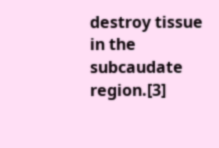destroy tissue in the subcaudate region.[3]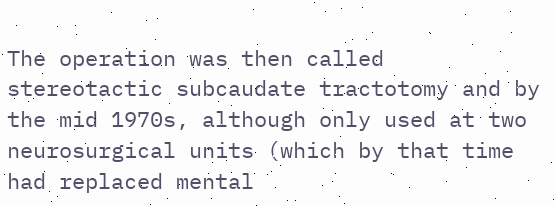The operation was then called stereotactic subcaudate tractotomy and by the mid 1970s, although only used at two neurosurgical units (which by that time had replaced mental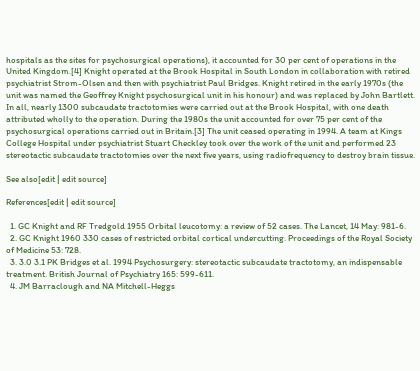hospitals as the sites for psychosurgical operations), it accounted for 30 per cent of operations in the United Kingdom.[4] Knight operated at the Brook Hospital in South London in collaboration with retired psychiatrist Strom-Olsen and then with psychiatrist Paul Bridges. Knight retired in the early 1970s (the unit was named the Geoffrey Knight psychosurgical unit in his honour) and was replaced by John Bartlett. In all, nearly 1300 subcaudate tractotomies were carried out at the Brook Hospital, with one death attributed wholly to the operation. During the 1980s the unit accounted for over 75 per cent of the psychosurgical operations carried out in Britain.[3] The unit ceased operating in 1994. A team at Kings College Hospital under psychiatrist Stuart Checkley took over the work of the unit and performed 23 stereotactic subcaudate tractotomies over the next five years, using radiofrequency to destroy brain tissue.

See also[edit | edit source]

References[edit | edit source]

  1. GC Knight and RF Tredgold 1955 Orbital leucotomy: a review of 52 cases. The Lancet, 14 May: 981-6.
  2. GC Knight 1960 330 cases of restricted orbital cortical undercutting. Proceedings of the Royal Society of Medicine 53: 728.
  3. 3.0 3.1 PK Bridges et al. 1994 Psychosurgery: stereotactic subcaudate tractotomy, an indispensable treatment. British Journal of Psychiatry 165: 599-611.
  4. JM Barraclough and NA Mitchell-Heggs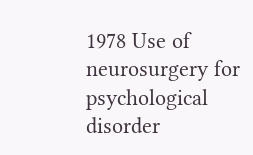1978 Use of neurosurgery for psychological disorder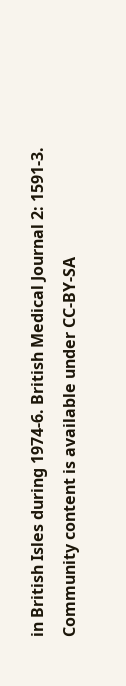in British Isles during 1974-6. British Medical Journal 2: 1591-3.
Community content is available under CC-BY-SA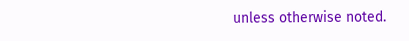unless otherwise noted.